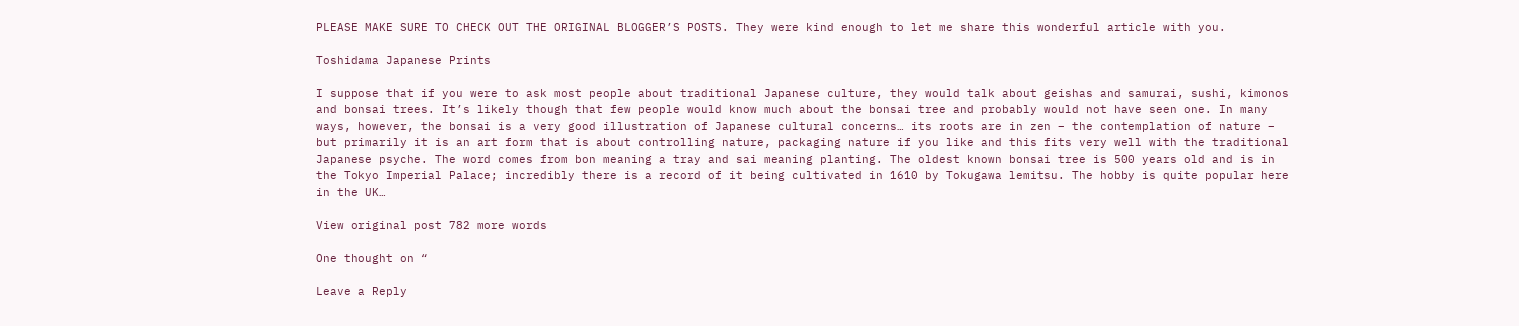PLEASE MAKE SURE TO CHECK OUT THE ORIGINAL BLOGGER’S POSTS. They were kind enough to let me share this wonderful article with you.

Toshidama Japanese Prints

I suppose that if you were to ask most people about traditional Japanese culture, they would talk about geishas and samurai, sushi, kimonos and bonsai trees. It’s likely though that few people would know much about the bonsai tree and probably would not have seen one. In many ways, however, the bonsai is a very good illustration of Japanese cultural concerns… its roots are in zen – the contemplation of nature – but primarily it is an art form that is about controlling nature, packaging nature if you like and this fits very well with the traditional Japanese psyche. The word comes from bon meaning a tray and sai meaning planting. The oldest known bonsai tree is 500 years old and is in the Tokyo Imperial Palace; incredibly there is a record of it being cultivated in 1610 by Tokugawa lemitsu. The hobby is quite popular here in the UK…

View original post 782 more words

One thought on “

Leave a Reply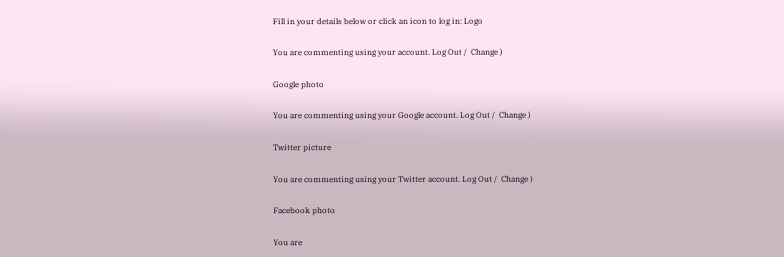Fill in your details below or click an icon to log in: Logo

You are commenting using your account. Log Out /  Change )

Google photo

You are commenting using your Google account. Log Out /  Change )

Twitter picture

You are commenting using your Twitter account. Log Out /  Change )

Facebook photo

You are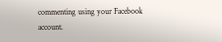commenting using your Facebook account.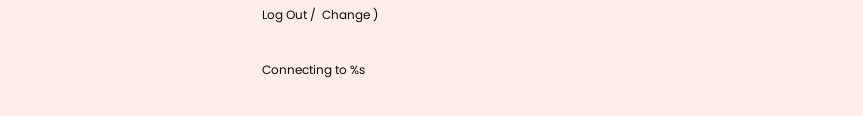Log Out /  Change )

Connecting to %s